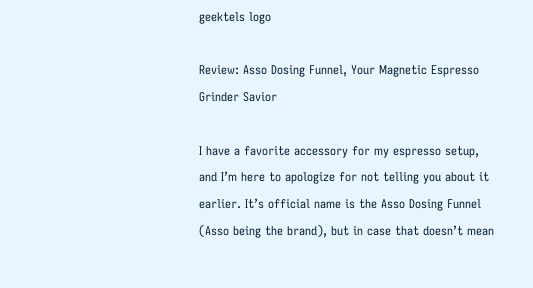geektels logo

Review: Asso Dosing Funnel, Your Magnetic Espresso Grinder Savior

I have a favorite accessory for my espresso setup, and I’m here to apologize for not telling you about it earlier. It’s official name is the Asso Dosing Funnel (Asso being the brand), but in case that doesn’t mean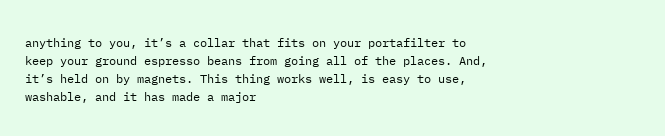anything to you, it’s a collar that fits on your portafilter to keep your ground espresso beans from going all of the places. And, it’s held on by magnets. This thing works well, is easy to use, washable, and it has made a major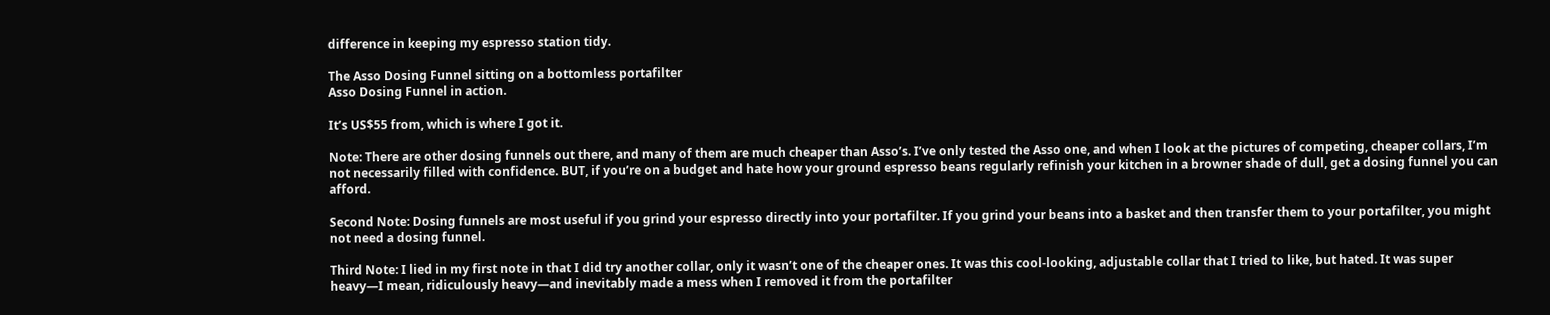difference in keeping my espresso station tidy.

The Asso Dosing Funnel sitting on a bottomless portafilter
Asso Dosing Funnel in action.

It’s US$55 from, which is where I got it.

Note: There are other dosing funnels out there, and many of them are much cheaper than Asso’s. I’ve only tested the Asso one, and when I look at the pictures of competing, cheaper collars, I’m not necessarily filled with confidence. BUT, if you’re on a budget and hate how your ground espresso beans regularly refinish your kitchen in a browner shade of dull, get a dosing funnel you can afford.

Second Note: Dosing funnels are most useful if you grind your espresso directly into your portafilter. If you grind your beans into a basket and then transfer them to your portafilter, you might not need a dosing funnel.

Third Note: I lied in my first note in that I did try another collar, only it wasn’t one of the cheaper ones. It was this cool-looking, adjustable collar that I tried to like, but hated. It was super heavy—I mean, ridiculously heavy—and inevitably made a mess when I removed it from the portafilter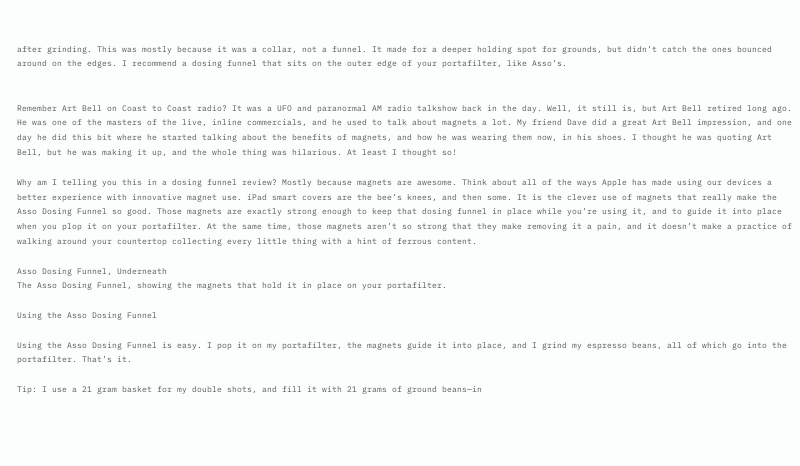after grinding. This was mostly because it was a collar, not a funnel. It made for a deeper holding spot for grounds, but didn’t catch the ones bounced around on the edges. I recommend a dosing funnel that sits on the outer edge of your portafilter, like Asso’s.


Remember Art Bell on Coast to Coast radio? It was a UFO and paranormal AM radio talkshow back in the day. Well, it still is, but Art Bell retired long ago. He was one of the masters of the live, inline commercials, and he used to talk about magnets a lot. My friend Dave did a great Art Bell impression, and one day he did this bit where he started talking about the benefits of magnets, and how he was wearing them now, in his shoes. I thought he was quoting Art Bell, but he was making it up, and the whole thing was hilarious. At least I thought so!

Why am I telling you this in a dosing funnel review? Mostly because magnets are awesome. Think about all of the ways Apple has made using our devices a better experience with innovative magnet use. iPad smart covers are the bee’s knees, and then some. It is the clever use of magnets that really make the Asso Dosing Funnel so good. Those magnets are exactly strong enough to keep that dosing funnel in place while you’re using it, and to guide it into place when you plop it on your portafilter. At the same time, those magnets aren’t so strong that they make removing it a pain, and it doesn’t make a practice of walking around your countertop collecting every little thing with a hint of ferrous content.

Asso Dosing Funnel, Underneath
The Asso Dosing Funnel, showing the magnets that hold it in place on your portafilter.

Using the Asso Dosing Funnel

Using the Asso Dosing Funnel is easy. I pop it on my portafilter, the magnets guide it into place, and I grind my espresso beans, all of which go into the portafilter. That’s it.

Tip: I use a 21 gram basket for my double shots, and fill it with 21 grams of ground beans—in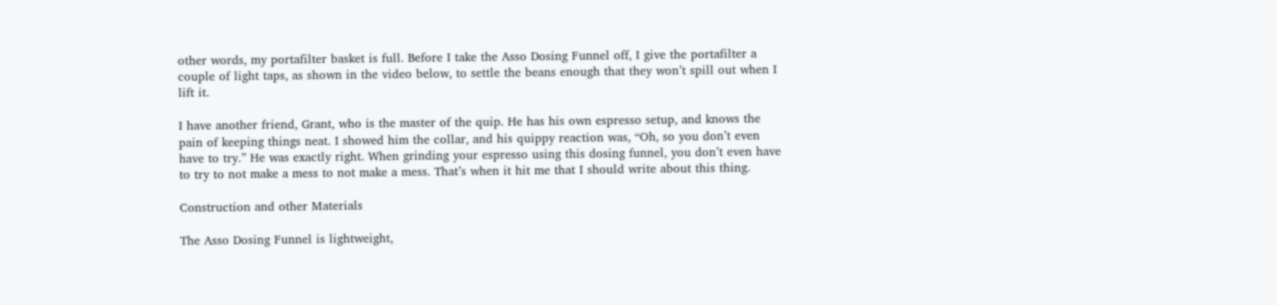other words, my portafilter basket is full. Before I take the Asso Dosing Funnel off, I give the portafilter a couple of light taps, as shown in the video below, to settle the beans enough that they won’t spill out when I lift it.

I have another friend, Grant, who is the master of the quip. He has his own espresso setup, and knows the pain of keeping things neat. I showed him the collar, and his quippy reaction was, “Oh, so you don’t even have to try.” He was exactly right. When grinding your espresso using this dosing funnel, you don’t even have to try to not make a mess to not make a mess. That’s when it hit me that I should write about this thing.

Construction and other Materials

The Asso Dosing Funnel is lightweight,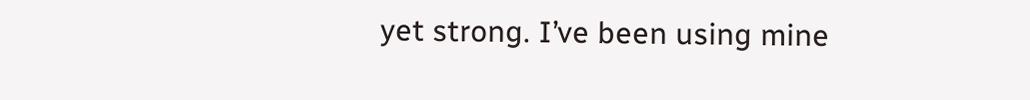yet strong. I’ve been using mine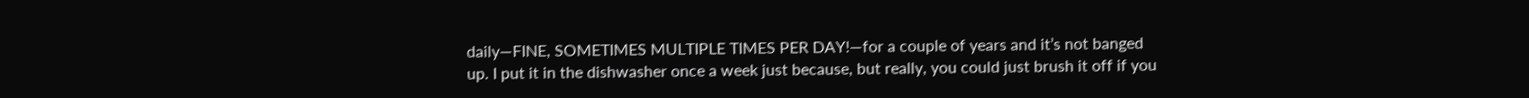daily—FINE, SOMETIMES MULTIPLE TIMES PER DAY!—for a couple of years and it’s not banged up. I put it in the dishwasher once a week just because, but really, you could just brush it off if you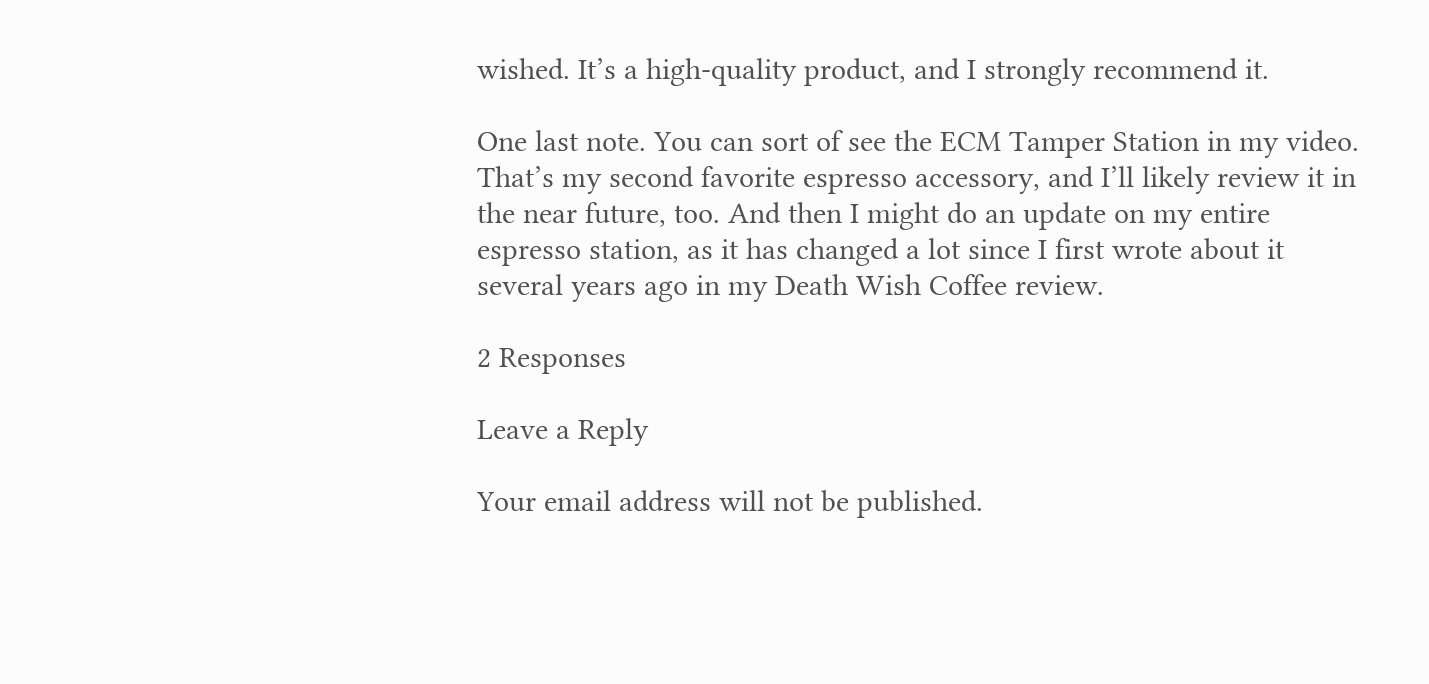wished. It’s a high-quality product, and I strongly recommend it.

One last note. You can sort of see the ECM Tamper Station in my video. That’s my second favorite espresso accessory, and I’ll likely review it in the near future, too. And then I might do an update on my entire espresso station, as it has changed a lot since I first wrote about it several years ago in my Death Wish Coffee review.

2 Responses

Leave a Reply

Your email address will not be published.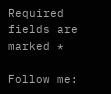Required fields are marked *

Follow me: